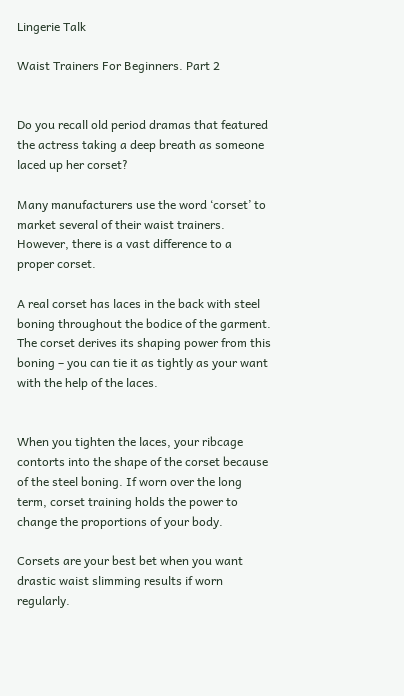Lingerie Talk

Waist Trainers For Beginners. Part 2


Do you recall old period dramas that featured the actress taking a deep breath as someone laced up her corset?

Many manufacturers use the word ‘corset’ to market several of their waist trainers. However, there is a vast difference to a proper corset.

A real corset has laces in the back with steel boning throughout the bodice of the garment. The corset derives its shaping power from this boning – you can tie it as tightly as your want with the help of the laces.


When you tighten the laces, your ribcage contorts into the shape of the corset because of the steel boning. If worn over the long term, corset training holds the power to change the proportions of your body.

Corsets are your best bet when you want drastic waist slimming results if worn regularly.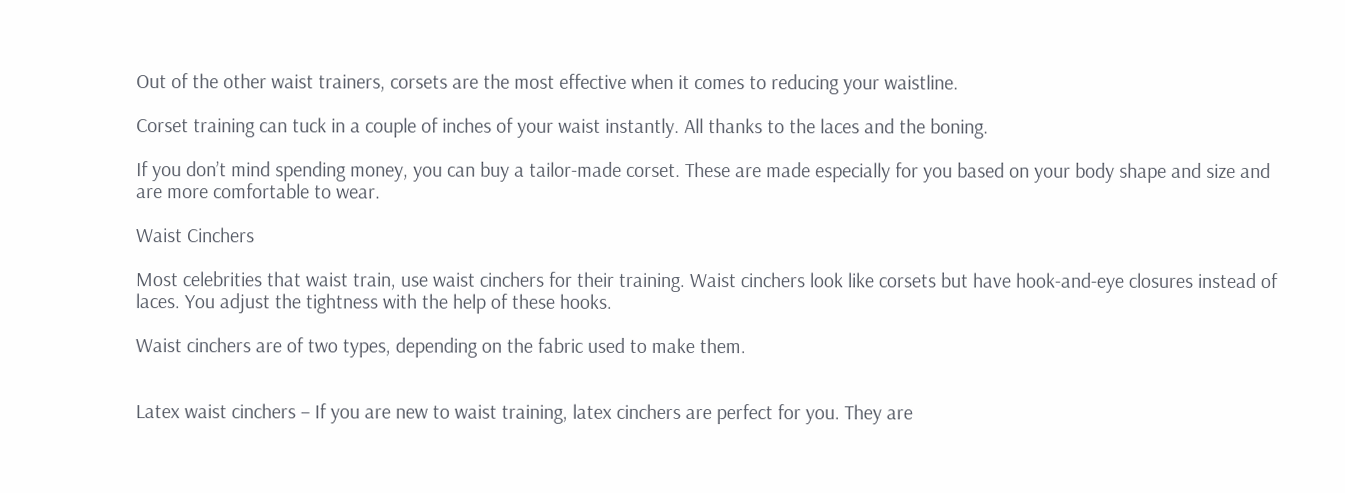Out of the other waist trainers, corsets are the most effective when it comes to reducing your waistline.

Corset training can tuck in a couple of inches of your waist instantly. All thanks to the laces and the boning.

If you don’t mind spending money, you can buy a tailor-made corset. These are made especially for you based on your body shape and size and are more comfortable to wear.

Waist Cinchers

Most celebrities that waist train, use waist cinchers for their training. Waist cinchers look like corsets but have hook-and-eye closures instead of laces. You adjust the tightness with the help of these hooks.

Waist cinchers are of two types, depending on the fabric used to make them.


Latex waist cinchers – If you are new to waist training, latex cinchers are perfect for you. They are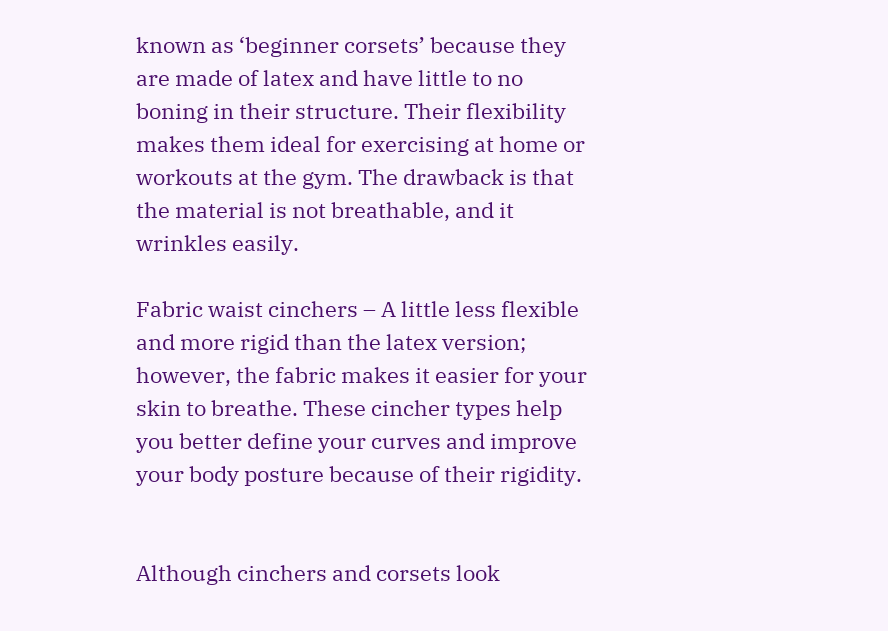known as ‘beginner corsets’ because they are made of latex and have little to no boning in their structure. Their flexibility makes them ideal for exercising at home or workouts at the gym. The drawback is that the material is not breathable, and it wrinkles easily.

Fabric waist cinchers – A little less flexible and more rigid than the latex version; however, the fabric makes it easier for your skin to breathe. These cincher types help you better define your curves and improve your body posture because of their rigidity.


Although cinchers and corsets look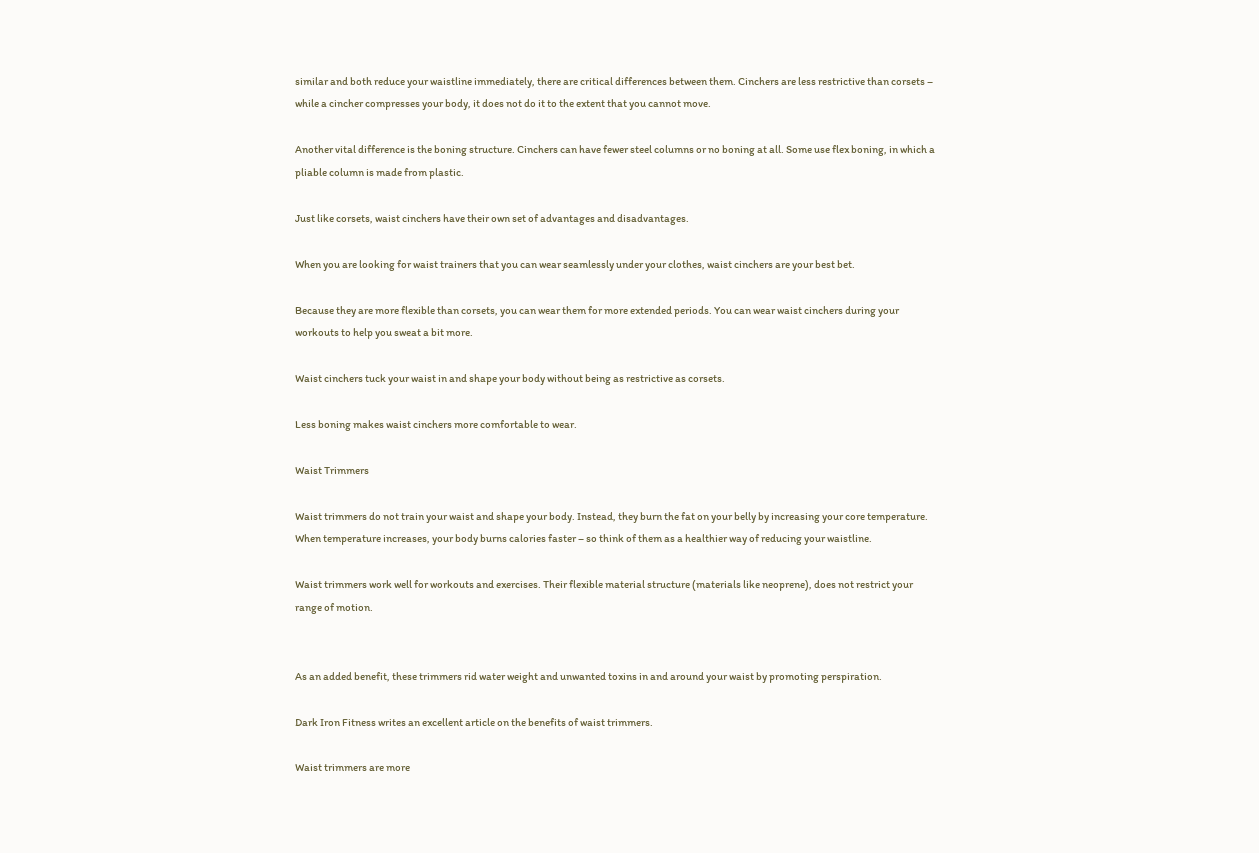similar and both reduce your waistline immediately, there are critical differences between them. Cinchers are less restrictive than corsets – while a cincher compresses your body, it does not do it to the extent that you cannot move.

Another vital difference is the boning structure. Cinchers can have fewer steel columns or no boning at all. Some use flex boning, in which a pliable column is made from plastic.

Just like corsets, waist cinchers have their own set of advantages and disadvantages.

When you are looking for waist trainers that you can wear seamlessly under your clothes, waist cinchers are your best bet.

Because they are more flexible than corsets, you can wear them for more extended periods. You can wear waist cinchers during your workouts to help you sweat a bit more.

Waist cinchers tuck your waist in and shape your body without being as restrictive as corsets.

Less boning makes waist cinchers more comfortable to wear.

Waist Trimmers

Waist trimmers do not train your waist and shape your body. Instead, they burn the fat on your belly by increasing your core temperature. When temperature increases, your body burns calories faster – so think of them as a healthier way of reducing your waistline.

Waist trimmers work well for workouts and exercises. Their flexible material structure (materials like neoprene), does not restrict your range of motion.


As an added benefit, these trimmers rid water weight and unwanted toxins in and around your waist by promoting perspiration.

Dark Iron Fitness writes an excellent article on the benefits of waist trimmers.

Waist trimmers are more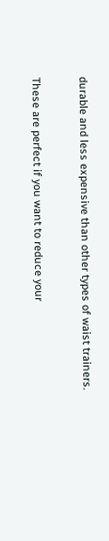durable and less expensive than other types of waist trainers.

These are perfect if you want to reduce your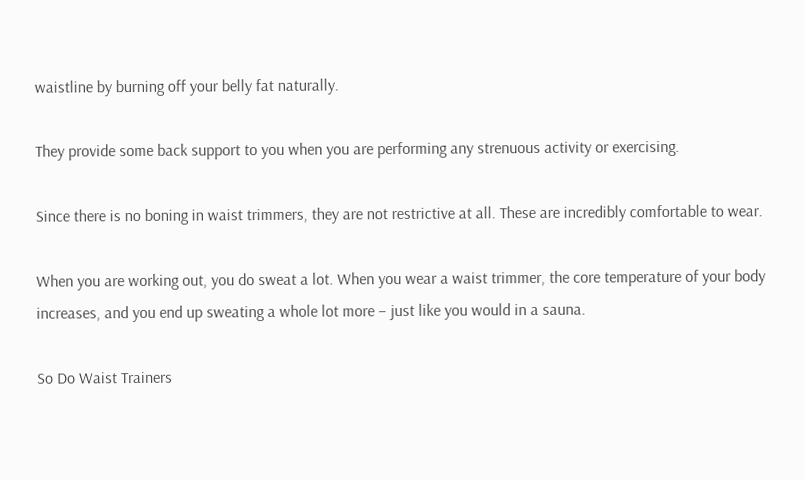waistline by burning off your belly fat naturally.

They provide some back support to you when you are performing any strenuous activity or exercising.

Since there is no boning in waist trimmers, they are not restrictive at all. These are incredibly comfortable to wear.

When you are working out, you do sweat a lot. When you wear a waist trimmer, the core temperature of your body increases, and you end up sweating a whole lot more – just like you would in a sauna.

So Do Waist Trainers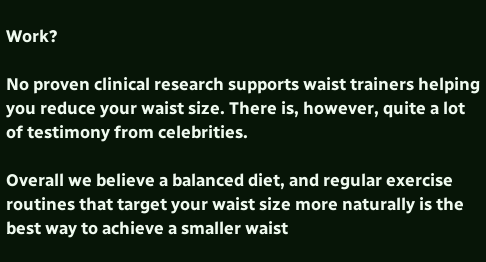Work?

No proven clinical research supports waist trainers helping you reduce your waist size. There is, however, quite a lot of testimony from celebrities.

Overall we believe a balanced diet, and regular exercise routines that target your waist size more naturally is the best way to achieve a smaller waist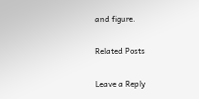and figure.

Related Posts

Leave a Reply